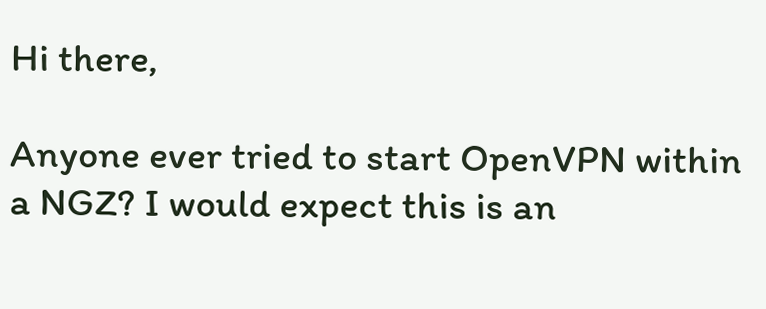Hi there,

Anyone ever tried to start OpenVPN within a NGZ? I would expect this is an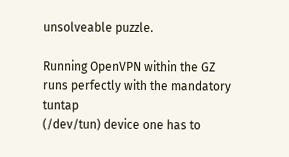unsolveable puzzle.

Running OpenVPN within the GZ runs perfectly with the mandatory tuntap
(/dev/tun) device one has to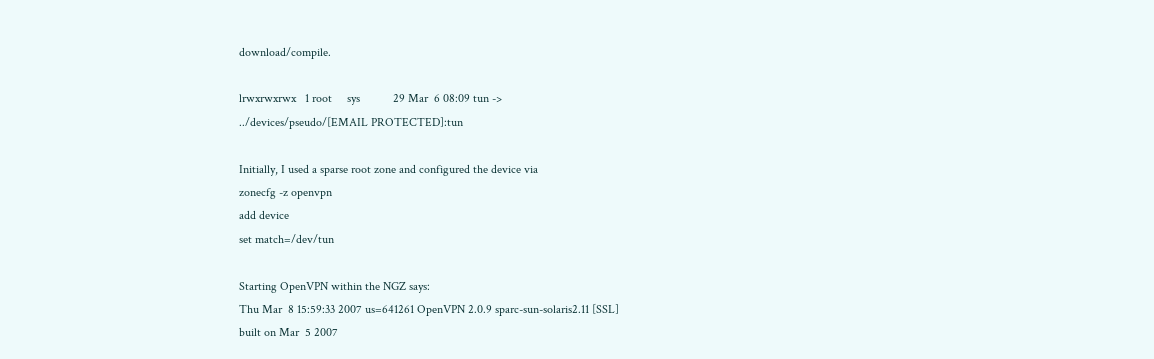download/compile.

lrwxrwxrwx   1 root     sys           29 Mar  6 08:09 tun ->
../devices/pseudo/[EMAIL PROTECTED]:tun

Initially, I used a sparse root zone and configured the device via
zonecfg -z openvpn
add device
set match=/dev/tun

Starting OpenVPN within the NGZ says:
Thu Mar  8 15:59:33 2007 us=641261 OpenVPN 2.0.9 sparc-sun-solaris2.11 [SSL]
built on Mar  5 2007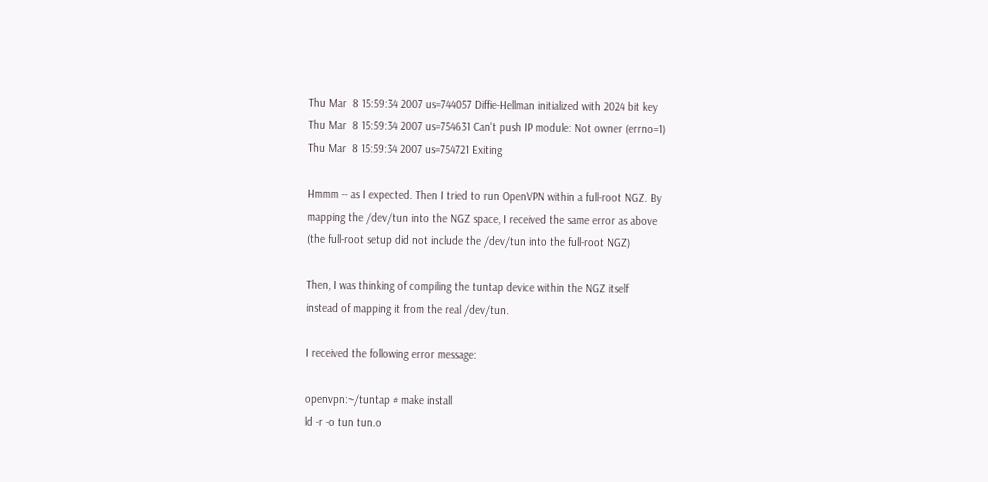Thu Mar  8 15:59:34 2007 us=744057 Diffie-Hellman initialized with 2024 bit key
Thu Mar  8 15:59:34 2007 us=754631 Can't push IP module: Not owner (errno=1)
Thu Mar  8 15:59:34 2007 us=754721 Exiting

Hmmm -- as I expected. Then I tried to run OpenVPN within a full-root NGZ. By
mapping the /dev/tun into the NGZ space, I received the same error as above
(the full-root setup did not include the /dev/tun into the full-root NGZ)

Then, I was thinking of compiling the tuntap device within the NGZ itself
instead of mapping it from the real /dev/tun.

I received the following error message:

openvpn:~/tuntap # make install
ld -r -o tun tun.o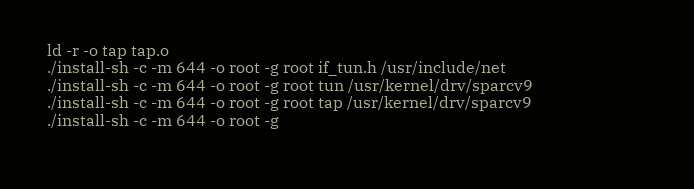ld -r -o tap tap.o
./install-sh -c -m 644 -o root -g root if_tun.h /usr/include/net
./install-sh -c -m 644 -o root -g root tun /usr/kernel/drv/sparcv9
./install-sh -c -m 644 -o root -g root tap /usr/kernel/drv/sparcv9
./install-sh -c -m 644 -o root -g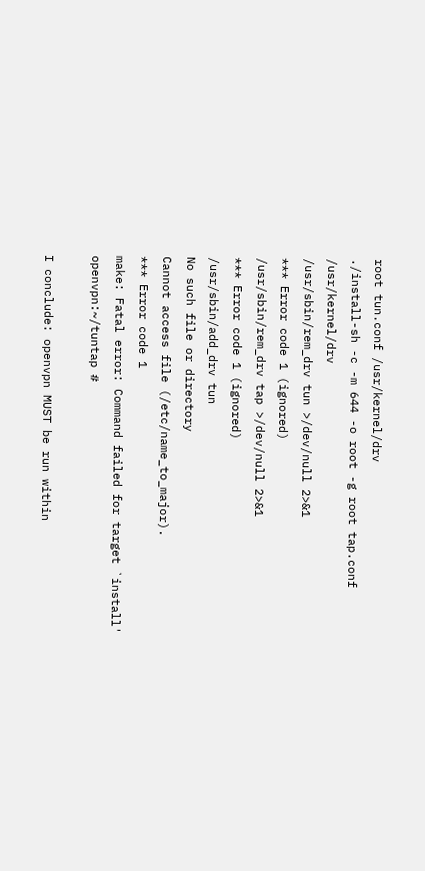root tun.conf /usr/kernel/drv
./install-sh -c -m 644 -o root -g root tap.conf /usr/kernel/drv
/usr/sbin/rem_drv tun >/dev/null 2>&1
*** Error code 1 (ignored)
/usr/sbin/rem_drv tap >/dev/null 2>&1
*** Error code 1 (ignored)
/usr/sbin/add_drv tun
No such file or directory
Cannot access file (/etc/name_to_major).
*** Error code 1
make: Fatal error: Command failed for target `install'
openvpn:~/tuntap #

I conclude: openvpn MUST be run within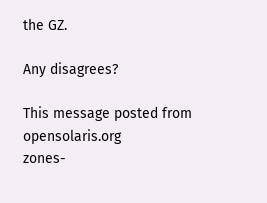the GZ.

Any disagrees?

This message posted from opensolaris.org
zones-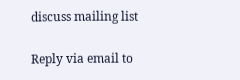discuss mailing list

Reply via email to